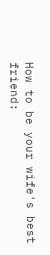How to be your wife's best friend: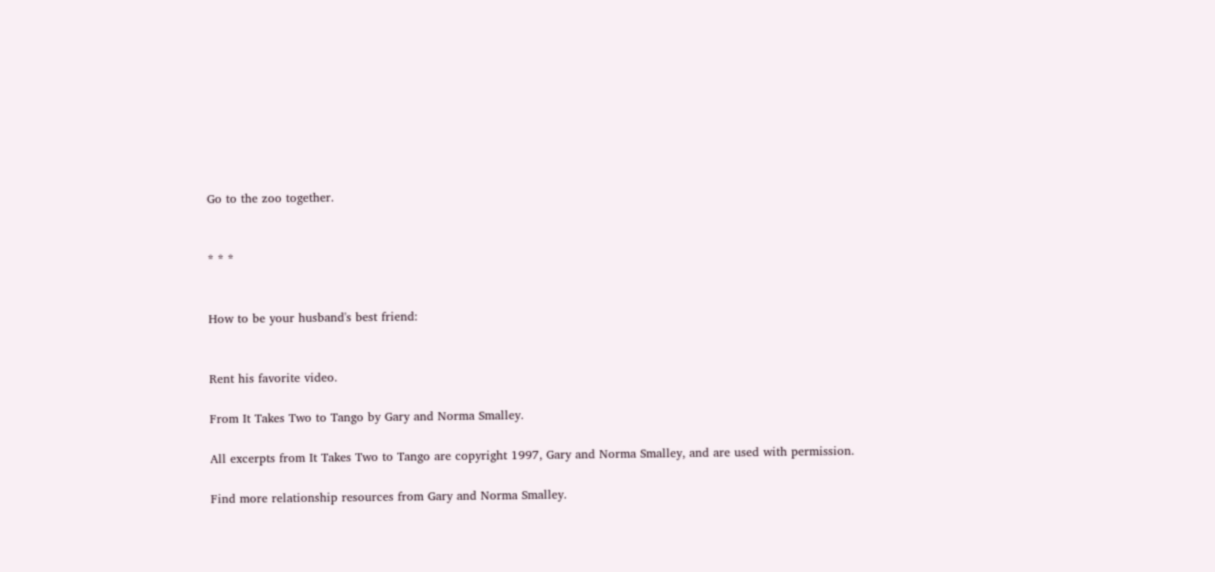Go to the zoo together.


* * *


How to be your husband's best friend:


Rent his favorite video.

From It Takes Two to Tango by Gary and Norma Smalley.

All excerpts from It Takes Two to Tango are copyright 1997, Gary and Norma Smalley, and are used with permission.

Find more relationship resources from Gary and Norma Smalley.